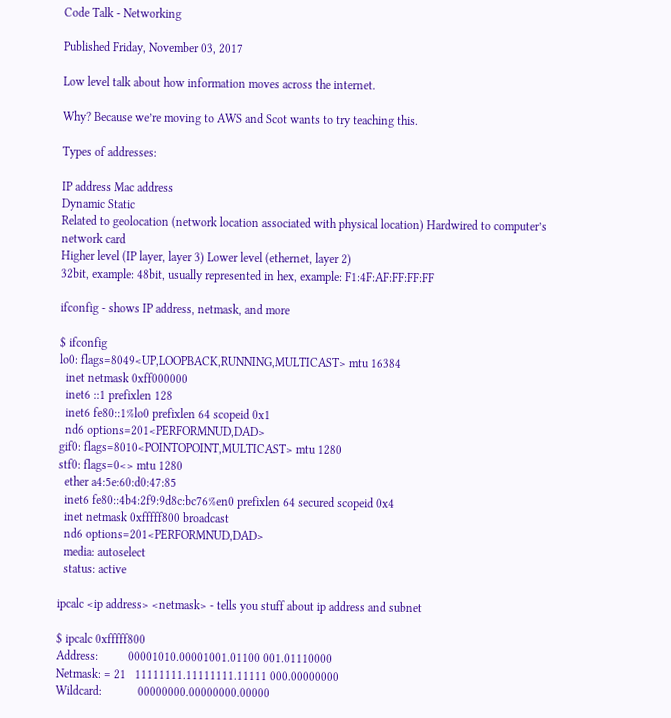Code Talk - Networking

Published Friday, November 03, 2017

Low level talk about how information moves across the internet.

Why? Because we’re moving to AWS and Scot wants to try teaching this.

Types of addresses:

IP address Mac address
Dynamic Static
Related to geolocation (network location associated with physical location) Hardwired to computer’s network card
Higher level (IP layer, layer 3) Lower level (ethernet, layer 2)
32bit, example: 48bit, usually represented in hex, example: F1:4F:AF:FF:FF:FF

ifconfig - shows IP address, netmask, and more

$ ifconfig
lo0: flags=8049<UP,LOOPBACK,RUNNING,MULTICAST> mtu 16384
  inet netmask 0xff000000
  inet6 ::1 prefixlen 128
  inet6 fe80::1%lo0 prefixlen 64 scopeid 0x1
  nd6 options=201<PERFORMNUD,DAD>
gif0: flags=8010<POINTOPOINT,MULTICAST> mtu 1280
stf0: flags=0<> mtu 1280
  ether a4:5e:60:d0:47:85
  inet6 fe80::4b4:2f9:9d8c:bc76%en0 prefixlen 64 secured scopeid 0x4
  inet netmask 0xfffff800 broadcast
  nd6 options=201<PERFORMNUD,DAD>
  media: autoselect
  status: active

ipcalc <ip address> <netmask> - tells you stuff about ip address and subnet

$ ipcalc 0xfffff800
Address:          00001010.00001001.01100 001.01110000
Netmask: = 21   11111111.11111111.11111 000.00000000
Wildcard:            00000000.00000000.00000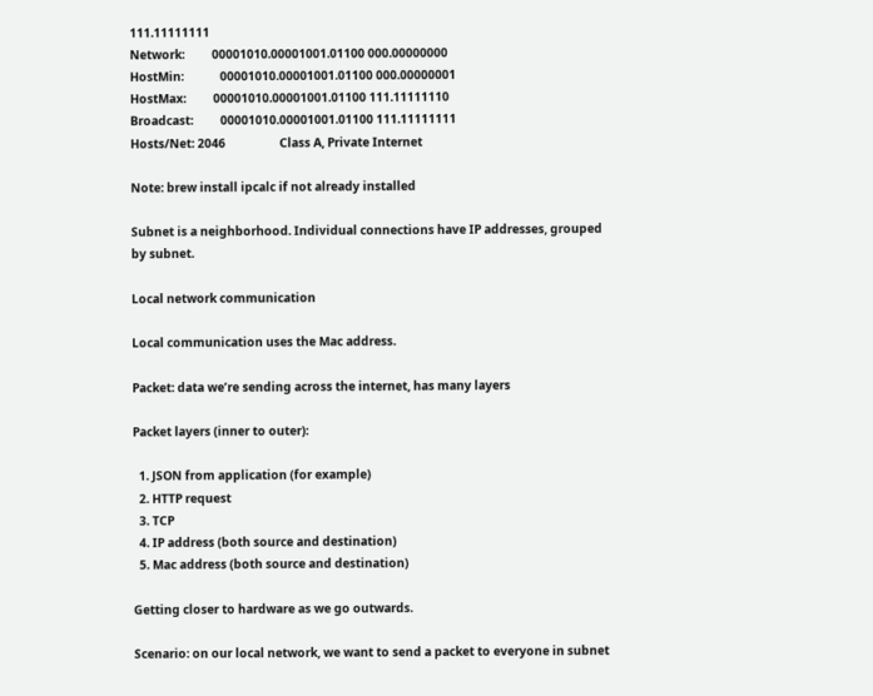111.11111111
Network:         00001010.00001001.01100 000.00000000
HostMin:            00001010.00001001.01100 000.00000001
HostMax:         00001010.00001001.01100 111.11111110
Broadcast:         00001010.00001001.01100 111.11111111
Hosts/Net: 2046                  Class A, Private Internet

Note: brew install ipcalc if not already installed

Subnet is a neighborhood. Individual connections have IP addresses, grouped by subnet.

Local network communication

Local communication uses the Mac address.

Packet: data we’re sending across the internet, has many layers

Packet layers (inner to outer):

  1. JSON from application (for example)
  2. HTTP request
  3. TCP
  4. IP address (both source and destination)
  5. Mac address (both source and destination)

Getting closer to hardware as we go outwards.

Scenario: on our local network, we want to send a packet to everyone in subnet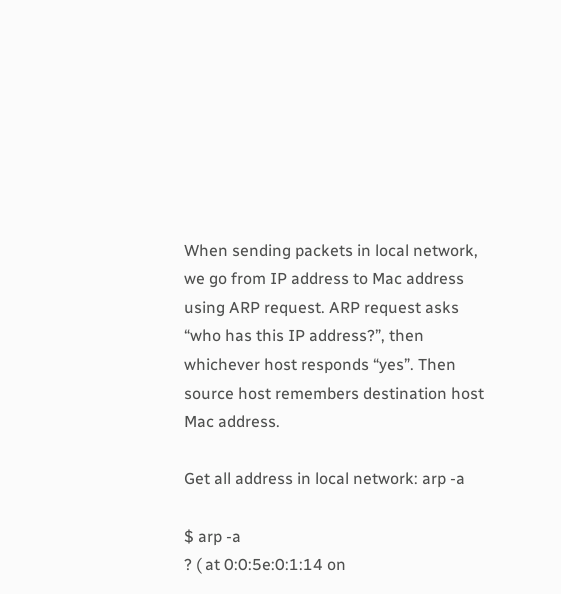When sending packets in local network, we go from IP address to Mac address using ARP request. ARP request asks “who has this IP address?”, then whichever host responds “yes”. Then source host remembers destination host Mac address.

Get all address in local network: arp -a

$ arp -a
? ( at 0:0:5e:0:1:14 on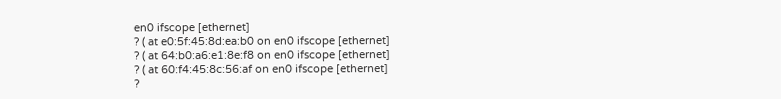en0 ifscope [ethernet]
? ( at e0:5f:45:8d:ea:b0 on en0 ifscope [ethernet]
? ( at 64:b0:a6:e1:8e:f8 on en0 ifscope [ethernet]
? ( at 60:f4:45:8c:56:af on en0 ifscope [ethernet]
?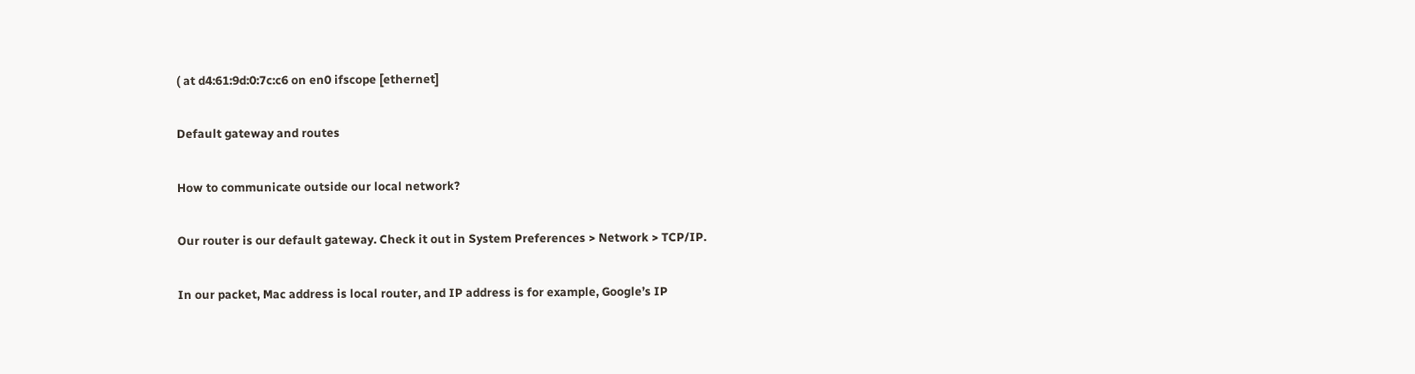( at d4:61:9d:0:7c:c6 on en0 ifscope [ethernet]

Default gateway and routes

How to communicate outside our local network?

Our router is our default gateway. Check it out in System Preferences > Network > TCP/IP.

In our packet, Mac address is local router, and IP address is for example, Google’s IP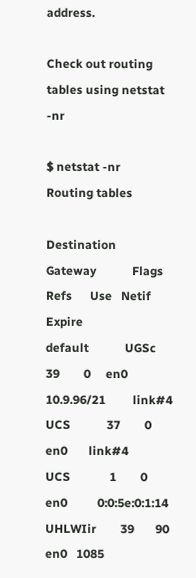address.

Check out routing tables using netstat -nr

$ netstat -nr
Routing tables

Destination        Gateway            Flags        Refs      Use   Netif Expire
default            UGSc           39        0     en0
10.9.96/21         link#4             UCS            37        0     en0       link#4             UCS             1        0     en0          0:0:5e:0:1:14      UHLWIir        39       90     en0   1085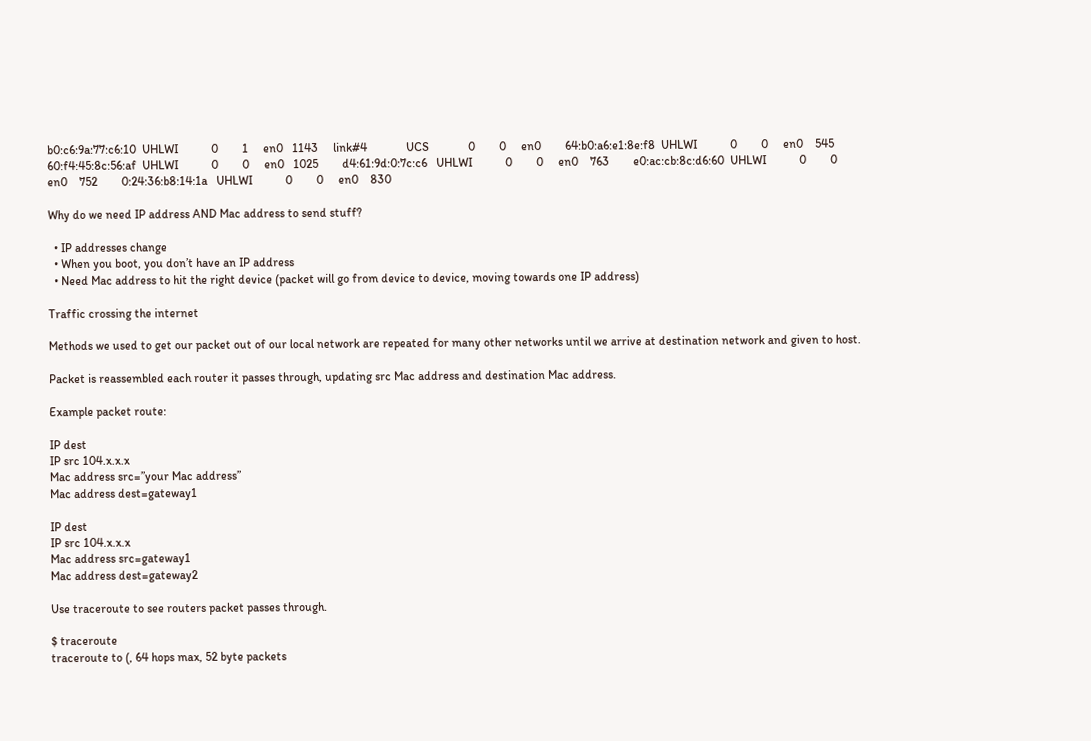b0:c6:9a:77:c6:10  UHLWI           0        1     en0   1143     link#4             UCS             0        0     en0        64:b0:a6:e1:8e:f8  UHLWI           0        0     en0    545        60:f4:45:8c:56:af  UHLWI           0        0     en0   1025        d4:61:9d:0:7c:c6   UHLWI           0        0     en0    763        e0:ac:cb:8c:d6:60  UHLWI           0        0     en0    752        0:24:36:b8:14:1a   UHLWI           0        0     en0    830

Why do we need IP address AND Mac address to send stuff?

  • IP addresses change
  • When you boot, you don’t have an IP address
  • Need Mac address to hit the right device (packet will go from device to device, moving towards one IP address)

Traffic crossing the internet

Methods we used to get our packet out of our local network are repeated for many other networks until we arrive at destination network and given to host.

Packet is reassembled each router it passes through, updating src Mac address and destination Mac address.

Example packet route:

IP dest
IP src 104.x.x.x
Mac address src=”your Mac address”
Mac address dest=gateway1

IP dest
IP src 104.x.x.x
Mac address src=gateway1
Mac address dest=gateway2

Use traceroute to see routers packet passes through.

$ traceroute
traceroute to (, 64 hops max, 52 byte packets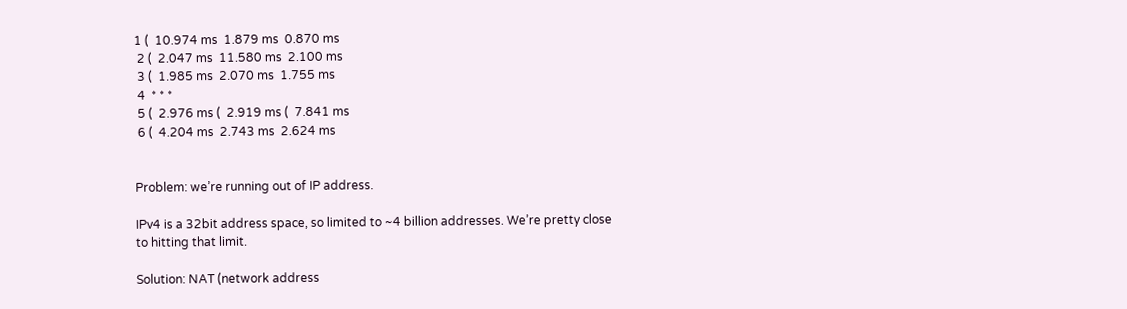1 (  10.974 ms  1.879 ms  0.870 ms
 2 (  2.047 ms  11.580 ms  2.100 ms
 3 (  1.985 ms  2.070 ms  1.755 ms
 4  * * *
 5 (  2.976 ms (  2.919 ms (  7.841 ms
 6 (  4.204 ms  2.743 ms  2.624 ms


Problem: we’re running out of IP address.

IPv4 is a 32bit address space, so limited to ~4 billion addresses. We’re pretty close to hitting that limit.

Solution: NAT (network address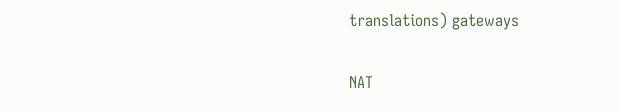translations) gateways

NAT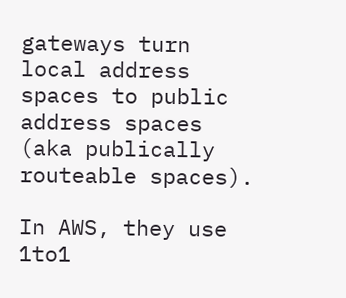gateways turn local address spaces to public address spaces (aka publically routeable spaces).

In AWS, they use 1to1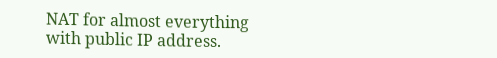NAT for almost everything with public IP address.